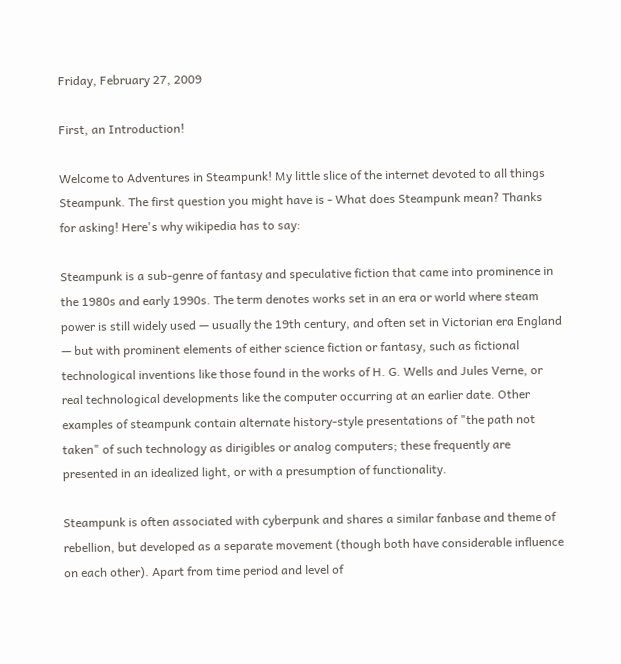Friday, February 27, 2009

First, an Introduction!

Welcome to Adventures in Steampunk! My little slice of the internet devoted to all things Steampunk. The first question you might have is - What does Steampunk mean? Thanks for asking! Here's why wikipedia has to say:

Steampunk is a sub-genre of fantasy and speculative fiction that came into prominence in the 1980s and early 1990s. The term denotes works set in an era or world where steam power is still widely used — usually the 19th century, and often set in Victorian era England — but with prominent elements of either science fiction or fantasy, such as fictional technological inventions like those found in the works of H. G. Wells and Jules Verne, or real technological developments like the computer occurring at an earlier date. Other examples of steampunk contain alternate history-style presentations of "the path not taken" of such technology as dirigibles or analog computers; these frequently are presented in an idealized light, or with a presumption of functionality.

Steampunk is often associated with cyberpunk and shares a similar fanbase and theme of rebellion, but developed as a separate movement (though both have considerable influence on each other). Apart from time period and level of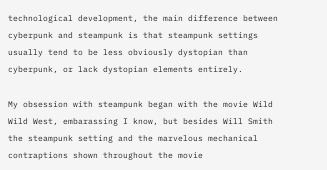technological development, the main difference between cyberpunk and steampunk is that steampunk settings usually tend to be less obviously dystopian than cyberpunk, or lack dystopian elements entirely.

My obsession with steampunk began with the movie Wild Wild West, embarassing I know, but besides Will Smith the steampunk setting and the marvelous mechanical contraptions shown throughout the movie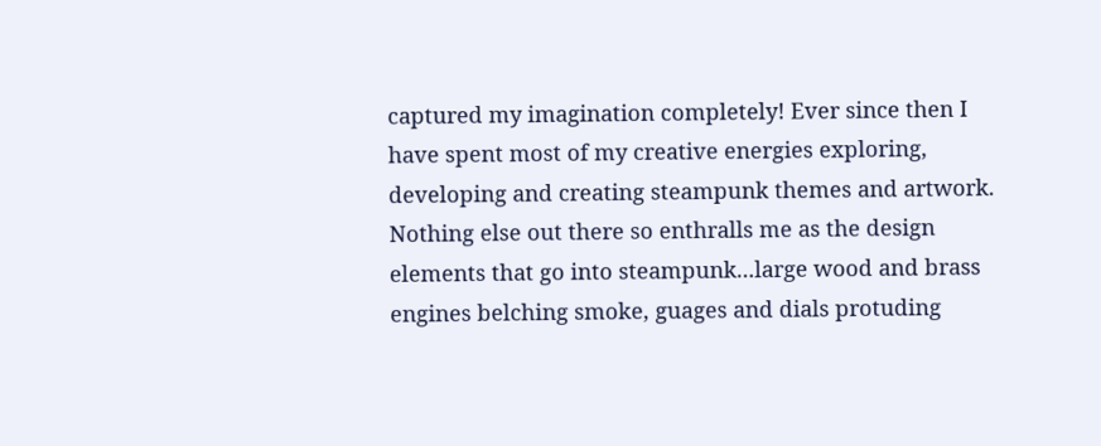captured my imagination completely! Ever since then I have spent most of my creative energies exploring, developing and creating steampunk themes and artwork. Nothing else out there so enthralls me as the design elements that go into steampunk...large wood and brass engines belching smoke, guages and dials protuding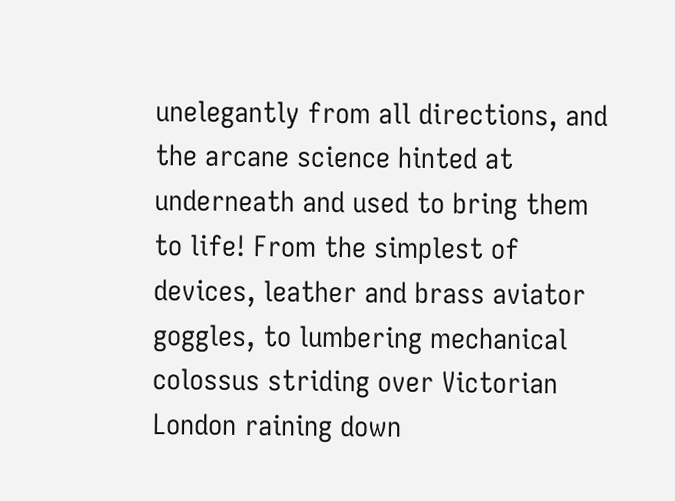unelegantly from all directions, and the arcane science hinted at underneath and used to bring them to life! From the simplest of devices, leather and brass aviator goggles, to lumbering mechanical colossus striding over Victorian London raining down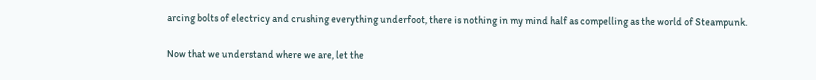arcing bolts of electricy and crushing everything underfoot, there is nothing in my mind half as compelling as the world of Steampunk.

Now that we understand where we are, let the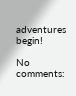adventures begin!

No comments: